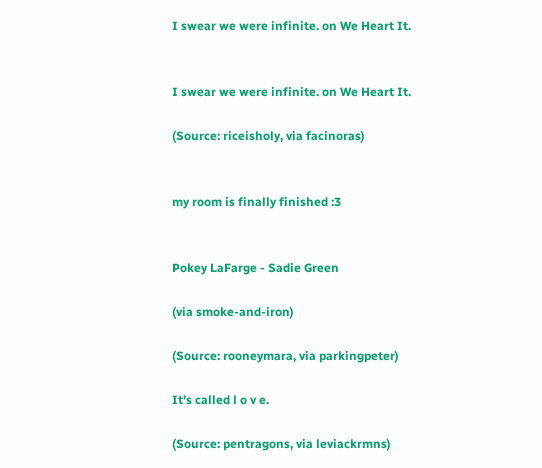I swear we were infinite. on We Heart It.


I swear we were infinite. on We Heart It.

(Source: riceisholy, via facinoras)


my room is finally finished :3


Pokey LaFarge - Sadie Green

(via smoke-and-iron)

(Source: rooneymara, via parkingpeter)

It’s called l o v e.

(Source: pentragons, via leviackrmns)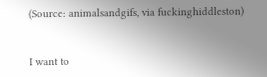(Source: animalsandgifs, via fuckinghiddleston)


I want to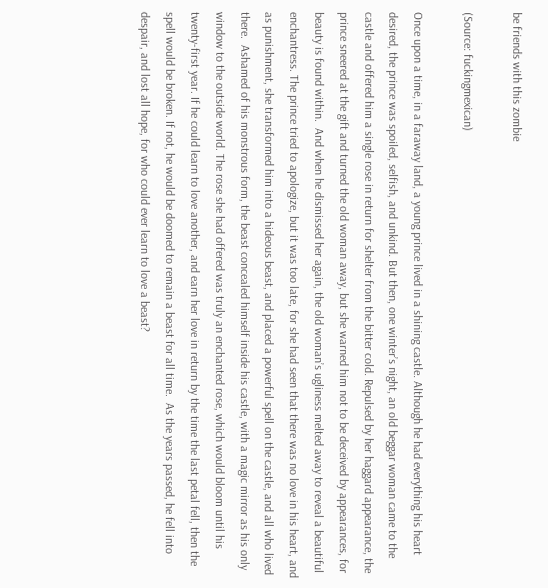be friends with this zombie

(Source: fuckingmexican)

Once upon a time, in a faraway land, a young prince lived in a shining castle. Although he had everything his heart desired, the prince was spoiled, selfish, and unkind. But then, one winter’s night, an old beggar woman came to the castle and offered him a single rose in return for shelter from the bitter cold. Repulsed by her haggard appearance, the prince sneered at the gift and turned the old woman away, but she warned him not to be deceived by appearances, for beauty is found within.  And when he dismissed her again, the old woman’s ugliness melted away to reveal a beautiful enchantress. The prince tried to apologize, but it was too late, for she had seen that there was no love in his heart, and as punishment, she transformed him into a hideous beast, and placed a powerful spell on the castle, and all who lived there.  Ashamed of his monstrous form, the beast concealed himself inside his castle, with a magic mirror as his only window to the outside world. The rose she had offered was truly an enchanted rose, which would bloom until his twenty-first year. If he could learn to love another, and earn her love in return by the time the last petal fell, then the spell would be broken. If not, he would be doomed to remain a beast for all time.  As the years passed, he fell into despair, and lost all hope, for who could ever learn to love a beast?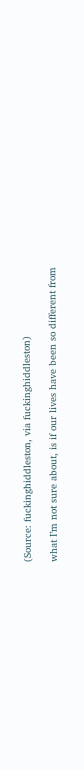(Source: fuckinghiddleston, via fuckinghiddleston)

what I’m not sure about, is if our lives have been so different from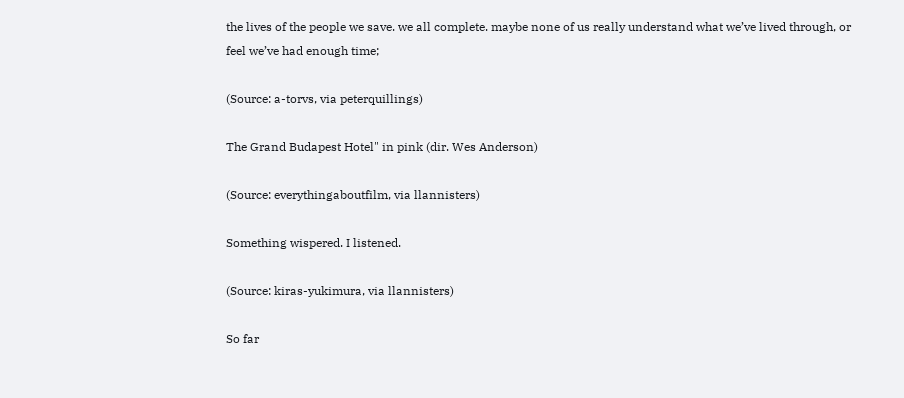the lives of the people we save. we all complete. maybe none of us really understand what we’ve lived through, or feel we’ve had enough time;

(Source: a-torvs, via peterquillings)

The Grand Budapest Hotel" in pink (dir. Wes Anderson)

(Source: everythingaboutfilm, via llannisters)

Something wispered. I listened.

(Source: kiras-yukimura, via llannisters)

So far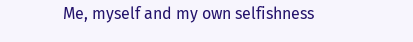Me, myself and my own selfishness